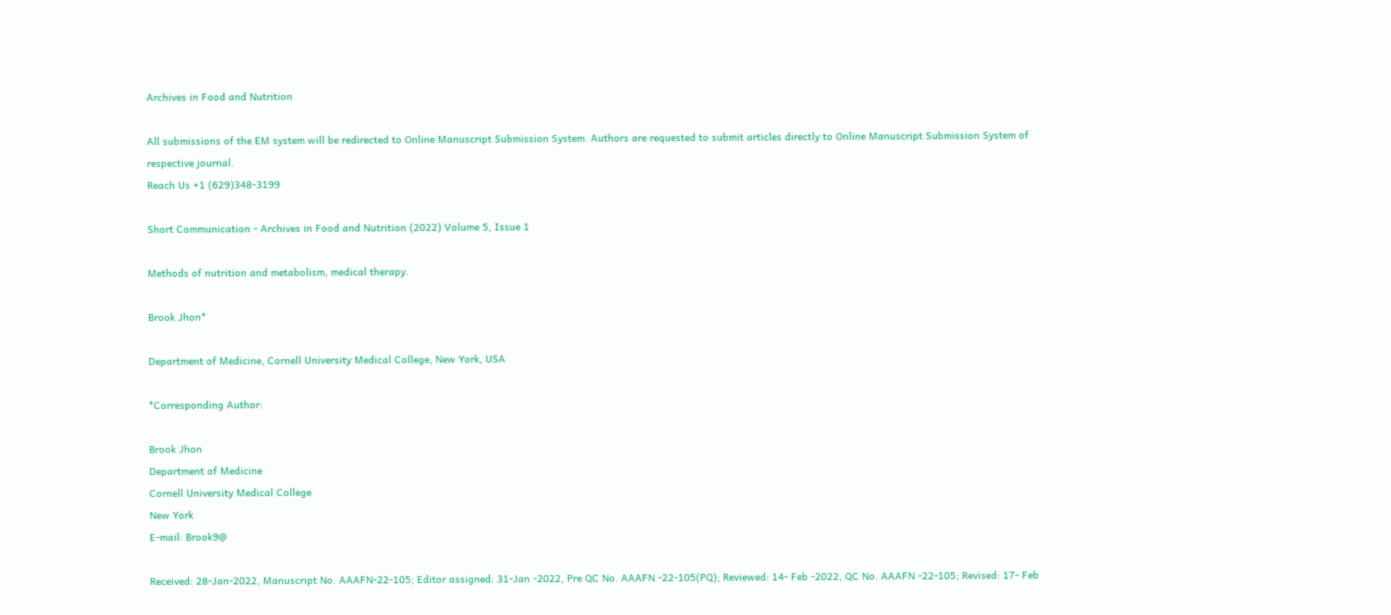Archives in Food and Nutrition

All submissions of the EM system will be redirected to Online Manuscript Submission System. Authors are requested to submit articles directly to Online Manuscript Submission System of respective journal.
Reach Us +1 (629)348-3199

Short Communication - Archives in Food and Nutrition (2022) Volume 5, Issue 1

Methods of nutrition and metabolism, medical therapy.

Brook Jhon*

Department of Medicine, Cornell University Medical College, New York, USA

*Corresponding Author:

Brook Jhon
Department of Medicine
Cornell University Medical College
New York
E-mail: Brook9@

Received: 28-Jan-2022, Manuscript No. AAAFN-22-105; Editor assigned: 31-Jan -2022, Pre QC No. AAAFN -22-105(PQ); Reviewed: 14- Feb -2022, QC No. AAAFN -22-105; Revised: 17- Feb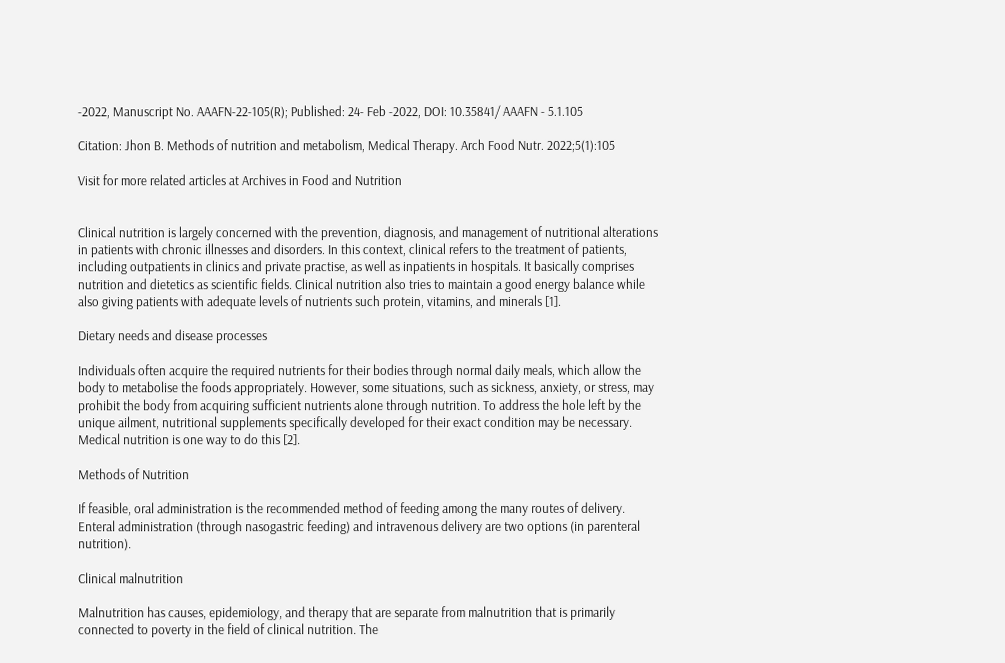-2022, Manuscript No. AAAFN-22-105(R); Published: 24- Feb -2022, DOI: 10.35841/ AAAFN - 5.1.105

Citation: Jhon B. Methods of nutrition and metabolism, Medical Therapy. Arch Food Nutr. 2022;5(1):105

Visit for more related articles at Archives in Food and Nutrition


Clinical nutrition is largely concerned with the prevention, diagnosis, and management of nutritional alterations in patients with chronic illnesses and disorders. In this context, clinical refers to the treatment of patients, including outpatients in clinics and private practise, as well as inpatients in hospitals. It basically comprises nutrition and dietetics as scientific fields. Clinical nutrition also tries to maintain a good energy balance while also giving patients with adequate levels of nutrients such protein, vitamins, and minerals [1].

Dietary needs and disease processes

Individuals often acquire the required nutrients for their bodies through normal daily meals, which allow the body to metabolise the foods appropriately. However, some situations, such as sickness, anxiety, or stress, may prohibit the body from acquiring sufficient nutrients alone through nutrition. To address the hole left by the unique ailment, nutritional supplements specifically developed for their exact condition may be necessary. Medical nutrition is one way to do this [2].

Methods of Nutrition

If feasible, oral administration is the recommended method of feeding among the many routes of delivery. Enteral administration (through nasogastric feeding) and intravenous delivery are two options (in parenteral nutrition).

Clinical malnutrition

Malnutrition has causes, epidemiology, and therapy that are separate from malnutrition that is primarily connected to poverty in the field of clinical nutrition. The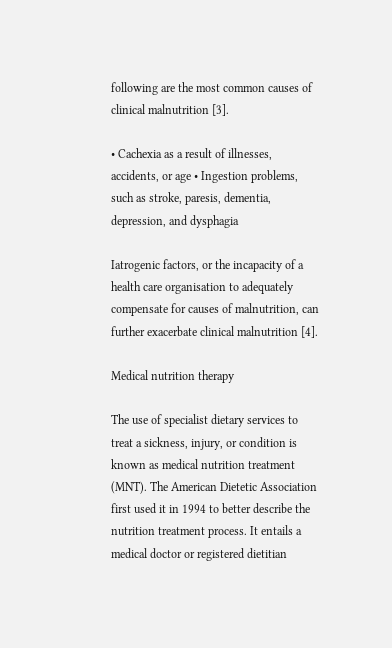following are the most common causes of clinical malnutrition [3].

• Cachexia as a result of illnesses, accidents, or age • Ingestion problems, such as stroke, paresis, dementia, depression, and dysphagia

Iatrogenic factors, or the incapacity of a health care organisation to adequately compensate for causes of malnutrition, can further exacerbate clinical malnutrition [4].

Medical nutrition therapy

The use of specialist dietary services to treat a sickness, injury, or condition is known as medical nutrition treatment (MNT). The American Dietetic Association first used it in 1994 to better describe the nutrition treatment process. It entails a medical doctor or registered dietitian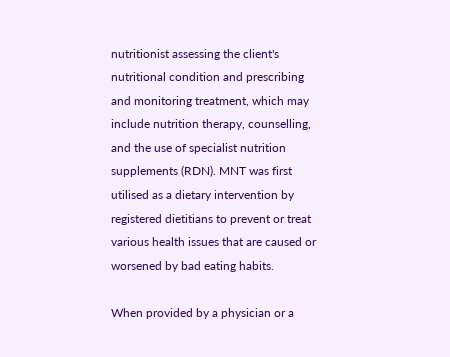nutritionist assessing the client's nutritional condition and prescribing and monitoring treatment, which may include nutrition therapy, counselling, and the use of specialist nutrition supplements (RDN). MNT was first utilised as a dietary intervention by registered dietitians to prevent or treat various health issues that are caused or worsened by bad eating habits.

When provided by a physician or a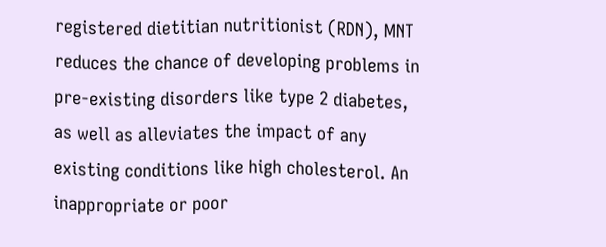registered dietitian nutritionist (RDN), MNT reduces the chance of developing problems in pre-existing disorders like type 2 diabetes, as well as alleviates the impact of any existing conditions like high cholesterol. An inappropriate or poor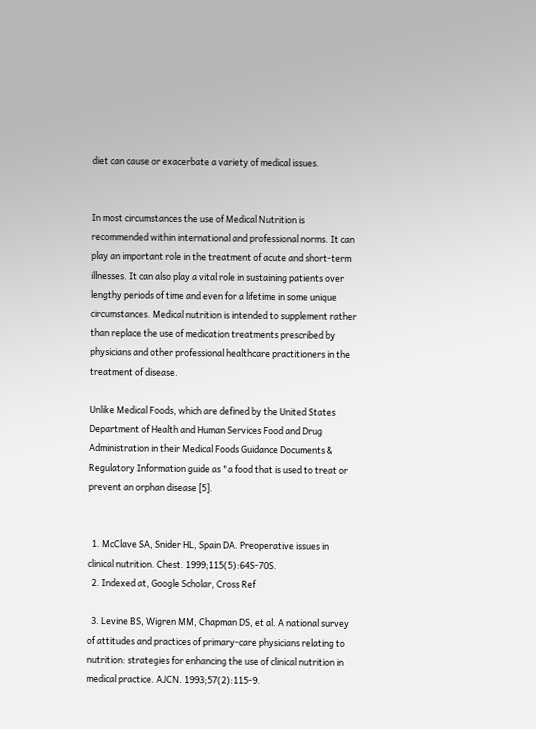diet can cause or exacerbate a variety of medical issues.


In most circumstances the use of Medical Nutrition is recommended within international and professional norms. It can play an important role in the treatment of acute and short-term illnesses. It can also play a vital role in sustaining patients over lengthy periods of time and even for a lifetime in some unique circumstances. Medical nutrition is intended to supplement rather than replace the use of medication treatments prescribed by physicians and other professional healthcare practitioners in the treatment of disease.

Unlike Medical Foods, which are defined by the United States Department of Health and Human Services Food and Drug Administration in their Medical Foods Guidance Documents & Regulatory Information guide as "a food that is used to treat or prevent an orphan disease [5].


  1. McClave SA, Snider HL, Spain DA. Preoperative issues in clinical nutrition. Chest. 1999;115(5):64S-70S.
  2. Indexed at, Google Scholar, Cross Ref

  3. Levine BS, Wigren MM, Chapman DS, et al. A national survey of attitudes and practices of primary-care physicians relating to nutrition: strategies for enhancing the use of clinical nutrition in medical practice. AJCN. 1993;57(2):115-9.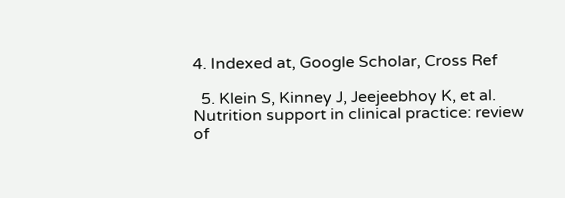4. Indexed at, Google Scholar, Cross Ref

  5. Klein S, Kinney J, Jeejeebhoy K, et al. Nutrition support in clinical practice: review of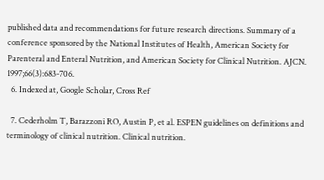published data and recommendations for future research directions. Summary of a conference sponsored by the National Institutes of Health, American Society for Parenteral and Enteral Nutrition, and American Society for Clinical Nutrition. AJCN. 1997;66(3):683-706.
  6. Indexed at, Google Scholar, Cross Ref

  7. Cederholm T, Barazzoni RO, Austin P, et al. ESPEN guidelines on definitions and terminology of clinical nutrition. Clinical nutrition.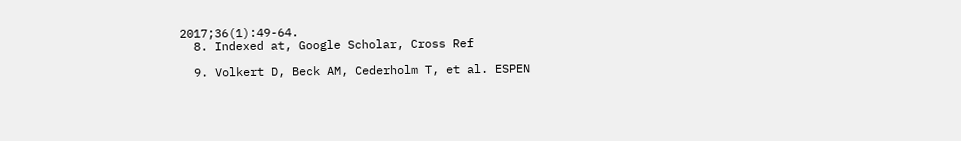2017;36(1):49-64.
  8. Indexed at, Google Scholar, Cross Ref

  9. Volkert D, Beck AM, Cederholm T, et al. ESPEN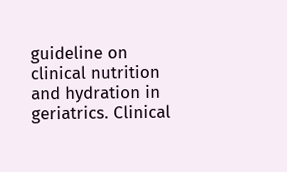guideline on clinical nutrition and hydration in geriatrics. Clinical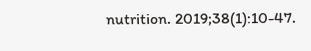nutrition. 2019;38(1):10-47.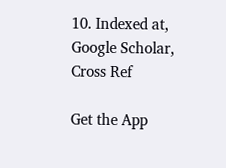10. Indexed at, Google Scholar, Cross Ref

Get the App